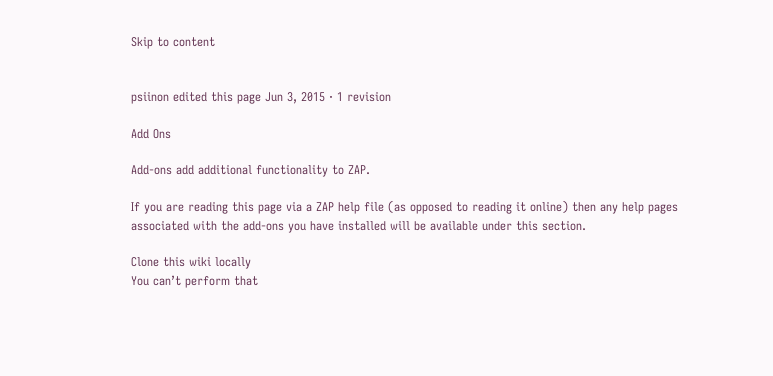Skip to content


psiinon edited this page Jun 3, 2015 · 1 revision

Add Ons

Add-ons add additional functionality to ZAP.

If you are reading this page via a ZAP help file (as opposed to reading it online) then any help pages associated with the add-ons you have installed will be available under this section.

Clone this wiki locally
You can’t perform that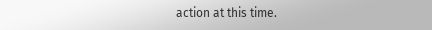action at this time.